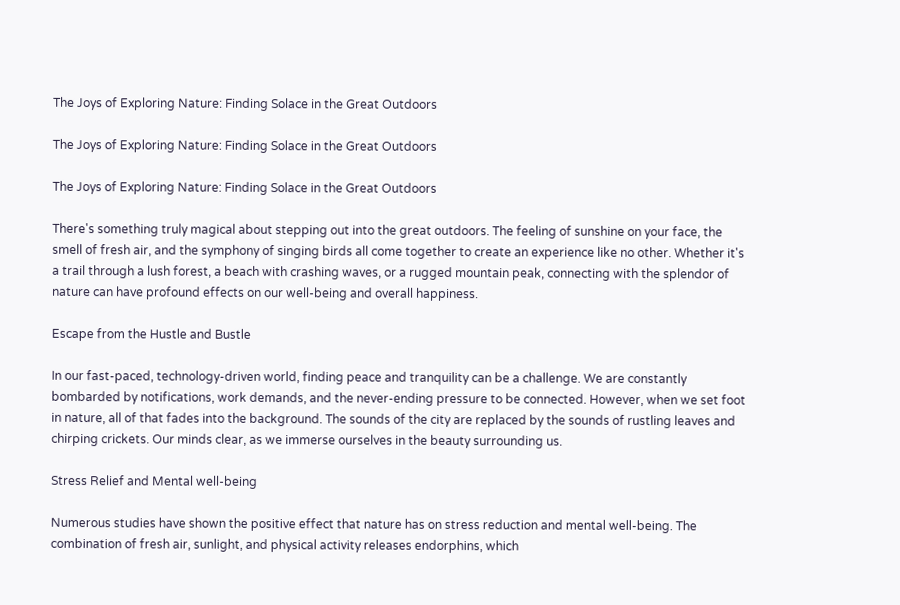The Joys of Exploring Nature: Finding Solace in the Great Outdoors

The Joys of Exploring Nature: Finding Solace in the Great Outdoors

The Joys of Exploring Nature: Finding Solace in the Great Outdoors

There's something truly magical about stepping out into the great outdoors. The feeling of sunshine on your face, the smell of fresh air, and the symphony of singing birds all come together to create an experience like no other. Whether it's a trail through a lush forest, a beach with crashing waves, or a rugged mountain peak, connecting with the splendor of nature can have profound effects on our well-being and overall happiness.

Escape from the Hustle and Bustle

In our fast-paced, technology-driven world, finding peace and tranquility can be a challenge. We are constantly bombarded by notifications, work demands, and the never-ending pressure to be connected. However, when we set foot in nature, all of that fades into the background. The sounds of the city are replaced by the sounds of rustling leaves and chirping crickets. Our minds clear, as we immerse ourselves in the beauty surrounding us.

Stress Relief and Mental well-being

Numerous studies have shown the positive effect that nature has on stress reduction and mental well-being. The combination of fresh air, sunlight, and physical activity releases endorphins, which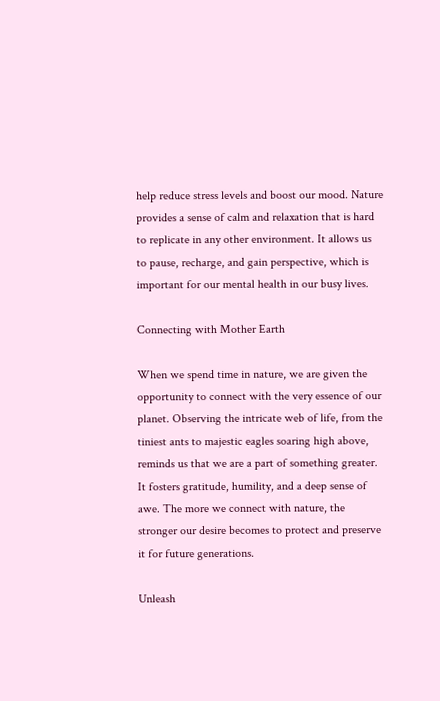help reduce stress levels and boost our mood. Nature provides a sense of calm and relaxation that is hard to replicate in any other environment. It allows us to pause, recharge, and gain perspective, which is important for our mental health in our busy lives.

Connecting with Mother Earth

When we spend time in nature, we are given the opportunity to connect with the very essence of our planet. Observing the intricate web of life, from the tiniest ants to majestic eagles soaring high above, reminds us that we are a part of something greater. It fosters gratitude, humility, and a deep sense of awe. The more we connect with nature, the stronger our desire becomes to protect and preserve it for future generations.

Unleash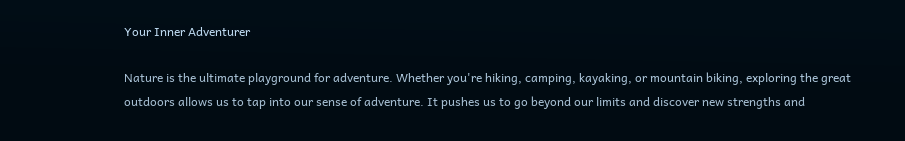Your Inner Adventurer

Nature is the ultimate playground for adventure. Whether you're hiking, camping, kayaking, or mountain biking, exploring the great outdoors allows us to tap into our sense of adventure. It pushes us to go beyond our limits and discover new strengths and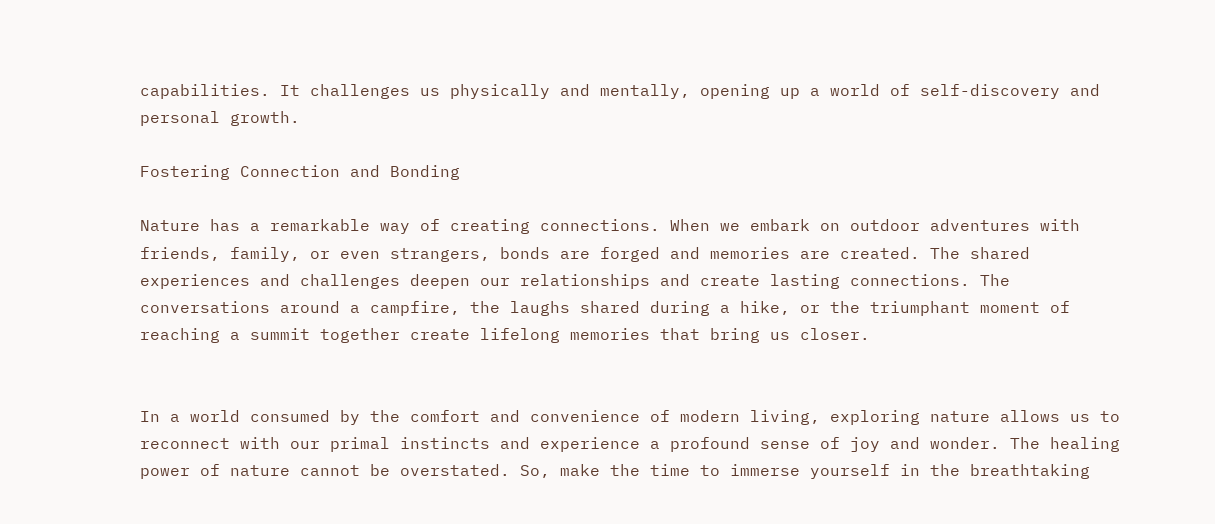capabilities. It challenges us physically and mentally, opening up a world of self-discovery and personal growth.

Fostering Connection and Bonding

Nature has a remarkable way of creating connections. When we embark on outdoor adventures with friends, family, or even strangers, bonds are forged and memories are created. The shared experiences and challenges deepen our relationships and create lasting connections. The conversations around a campfire, the laughs shared during a hike, or the triumphant moment of reaching a summit together create lifelong memories that bring us closer.


In a world consumed by the comfort and convenience of modern living, exploring nature allows us to reconnect with our primal instincts and experience a profound sense of joy and wonder. The healing power of nature cannot be overstated. So, make the time to immerse yourself in the breathtaking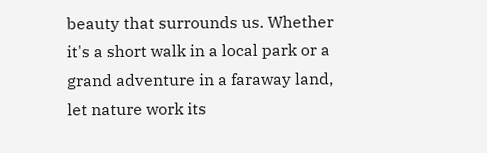beauty that surrounds us. Whether it's a short walk in a local park or a grand adventure in a faraway land, let nature work its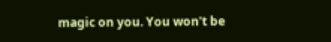magic on you. You won't be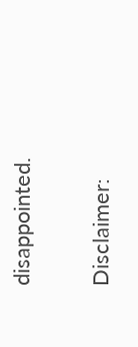disappointed.

Disclaimer: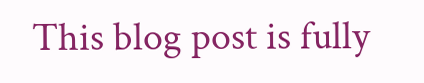This blog post is fully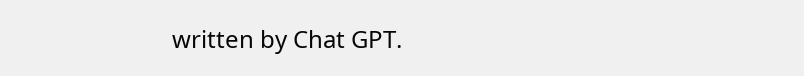written by Chat GPT.